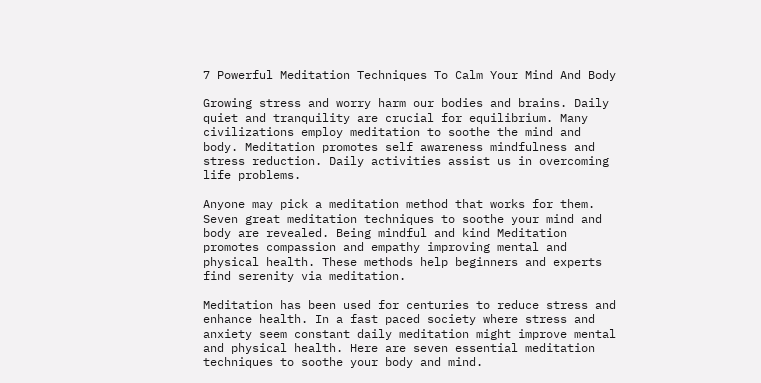7 Powerful Meditation Techniques To Calm Your Mind And Body

Growing stress and worry harm our bodies and brains. Daily quiet and tranquility are crucial for equilibrium. Many civilizations employ meditation to soothe the mind and body. Meditation promotes self awareness mindfulness and stress reduction. Daily activities assist us in overcoming life problems.

Anyone may pick a meditation method that works for them. Seven great meditation techniques to soothe your mind and body are revealed. Being mindful and kind Meditation promotes compassion and empathy improving mental and physical health. These methods help beginners and experts find serenity via meditation.

Meditation has been used for centuries to reduce stress and enhance health. In a fast paced society where stress and anxiety seem constant daily meditation might improve mental and physical health. Here are seven essential meditation techniques to soothe your body and mind.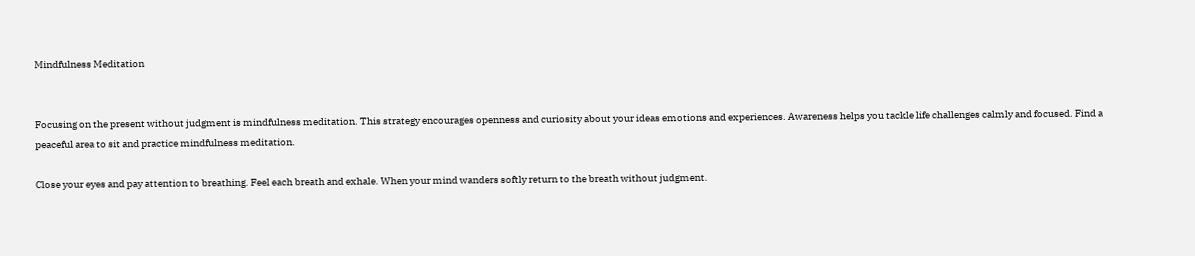Mindfulness Meditation


Focusing on the present without judgment is mindfulness meditation. This strategy encourages openness and curiosity about your ideas emotions and experiences. Awareness helps you tackle life challenges calmly and focused. Find a peaceful area to sit and practice mindfulness meditation.

Close your eyes and pay attention to breathing. Feel each breath and exhale. When your mind wanders softly return to the breath without judgment.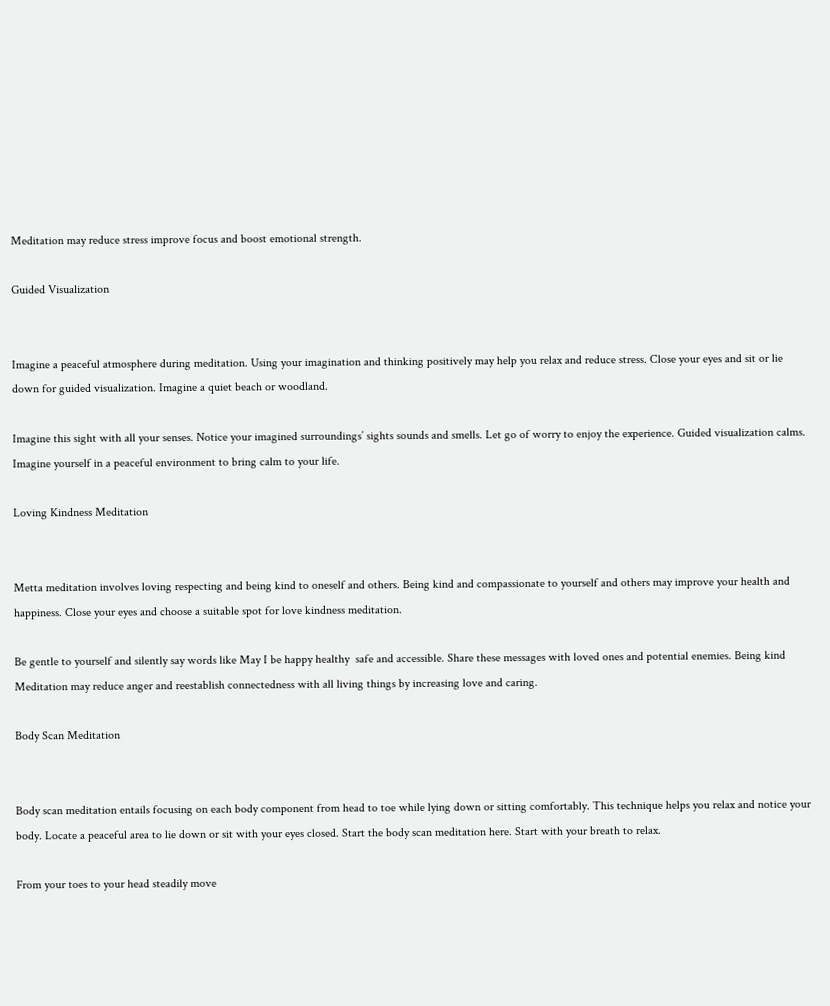Meditation may reduce stress improve focus and boost emotional strength.

Guided Visualization


Imagine a peaceful atmosphere during meditation. Using your imagination and thinking positively may help you relax and reduce stress. Close your eyes and sit or lie down for guided visualization. Imagine a quiet beach or woodland.

Imagine this sight with all your senses. Notice your imagined surroundings’ sights sounds and smells. Let go of worry to enjoy the experience. Guided visualization calms. Imagine yourself in a peaceful environment to bring calm to your life.

Loving Kindness Meditation


Metta meditation involves loving respecting and being kind to oneself and others. Being kind and compassionate to yourself and others may improve your health and happiness. Close your eyes and choose a suitable spot for love kindness meditation.

Be gentle to yourself and silently say words like May I be happy healthy  safe and accessible. Share these messages with loved ones and potential enemies. Being kind Meditation may reduce anger and reestablish connectedness with all living things by increasing love and caring.

Body Scan Meditation


Body scan meditation entails focusing on each body component from head to toe while lying down or sitting comfortably. This technique helps you relax and notice your body. Locate a peaceful area to lie down or sit with your eyes closed. Start the body scan meditation here. Start with your breath to relax.

From your toes to your head steadily move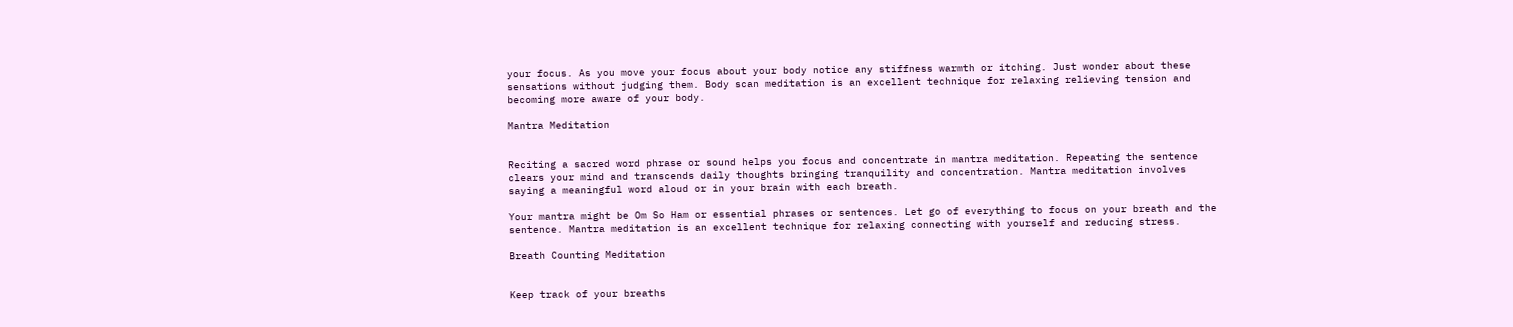your focus. As you move your focus about your body notice any stiffness warmth or itching. Just wonder about these sensations without judging them. Body scan meditation is an excellent technique for relaxing relieving tension and becoming more aware of your body.

Mantra Meditation


Reciting a sacred word phrase or sound helps you focus and concentrate in mantra meditation. Repeating the sentence clears your mind and transcends daily thoughts bringing tranquility and concentration. Mantra meditation involves saying a meaningful word aloud or in your brain with each breath.

Your mantra might be Om So Ham or essential phrases or sentences. Let go of everything to focus on your breath and the sentence. Mantra meditation is an excellent technique for relaxing connecting with yourself and reducing stress.

Breath Counting Meditation


Keep track of your breaths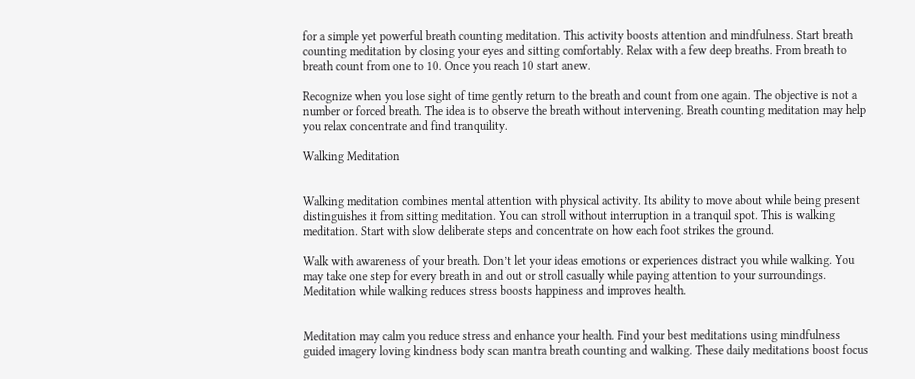for a simple yet powerful breath counting meditation. This activity boosts attention and mindfulness. Start breath counting meditation by closing your eyes and sitting comfortably. Relax with a few deep breaths. From breath to breath count from one to 10. Once you reach 10 start anew.

Recognize when you lose sight of time gently return to the breath and count from one again. The objective is not a number or forced breath. The idea is to observe the breath without intervening. Breath counting meditation may help you relax concentrate and find tranquility.

Walking Meditation


Walking meditation combines mental attention with physical activity. Its ability to move about while being present distinguishes it from sitting meditation. You can stroll without interruption in a tranquil spot. This is walking meditation. Start with slow deliberate steps and concentrate on how each foot strikes the ground.

Walk with awareness of your breath. Don’t let your ideas emotions or experiences distract you while walking. You may take one step for every breath in and out or stroll casually while paying attention to your surroundings. Meditation while walking reduces stress boosts happiness and improves health.


Meditation may calm you reduce stress and enhance your health. Find your best meditations using mindfulness guided imagery loving kindness body scan mantra breath counting and walking. These daily meditations boost focus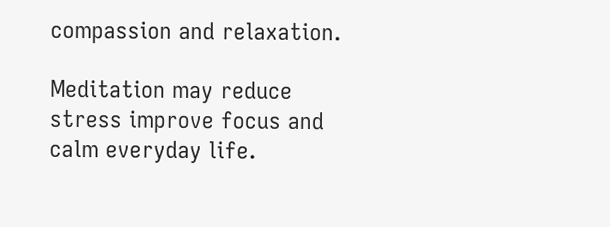compassion and relaxation.

Meditation may reduce stress improve focus and calm everyday life.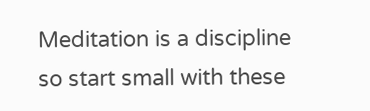Meditation is a discipline so start small with these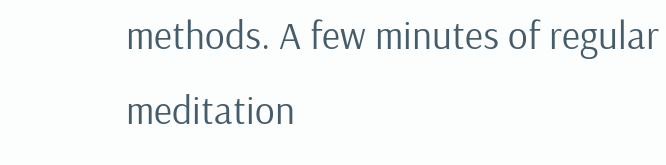methods. A few minutes of regular meditation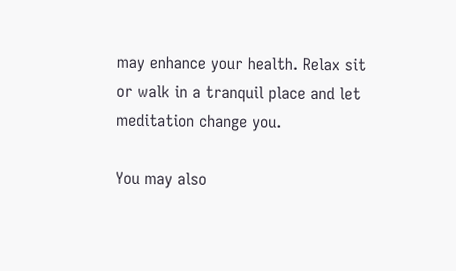may enhance your health. Relax sit or walk in a tranquil place and let meditation change you.

You may also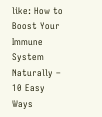like: How to Boost Your Immune System Naturally – 10 Easy Ways